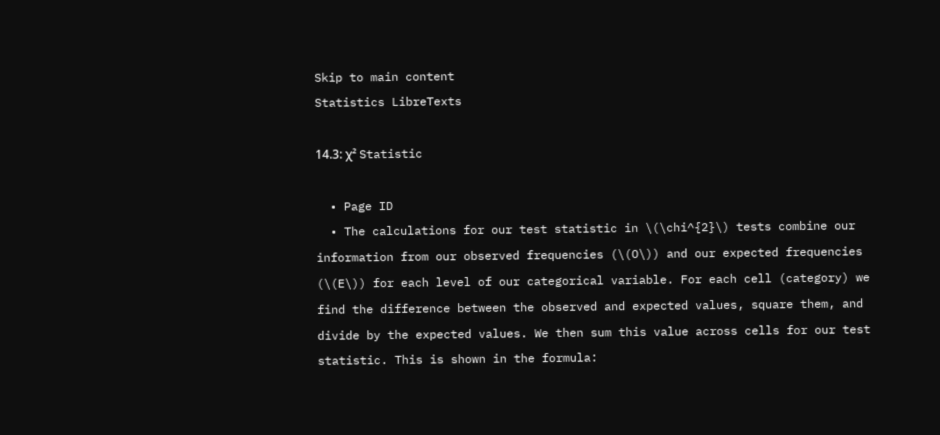Skip to main content
Statistics LibreTexts

14.3: χ² Statistic

  • Page ID
  • The calculations for our test statistic in \(\chi^{2}\) tests combine our information from our observed frequencies (\(O\)) and our expected frequencies (\(E\)) for each level of our categorical variable. For each cell (category) we find the difference between the observed and expected values, square them, and divide by the expected values. We then sum this value across cells for our test statistic. This is shown in the formula: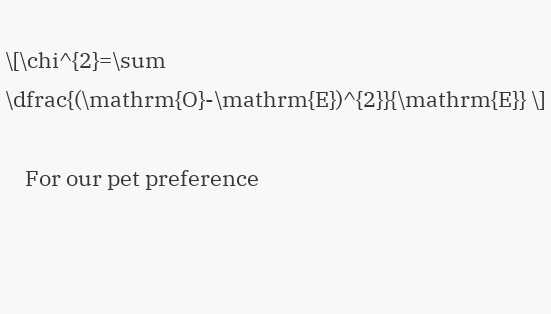\[\chi^{2}=\sum \dfrac{(\mathrm{O}-\mathrm{E})^{2}}{\mathrm{E}} \]

    For our pet preference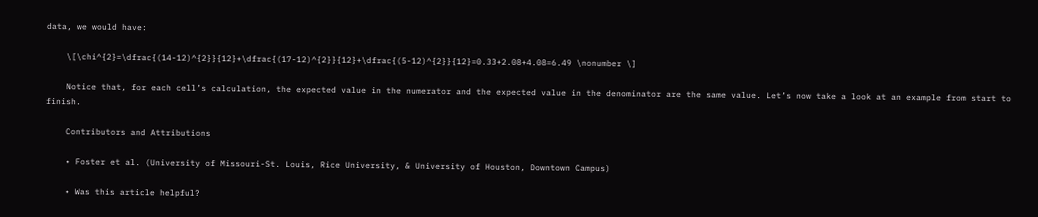data, we would have:

    \[\chi^{2}=\dfrac{(14-12)^{2}}{12}+\dfrac{(17-12)^{2}}{12}+\dfrac{(5-12)^{2}}{12}=0.33+2.08+4.08=6.49 \nonumber \]

    Notice that, for each cell’s calculation, the expected value in the numerator and the expected value in the denominator are the same value. Let’s now take a look at an example from start to finish.

    Contributors and Attributions

    • Foster et al. (University of Missouri-St. Louis, Rice University, & University of Houston, Downtown Campus)

    • Was this article helpful?